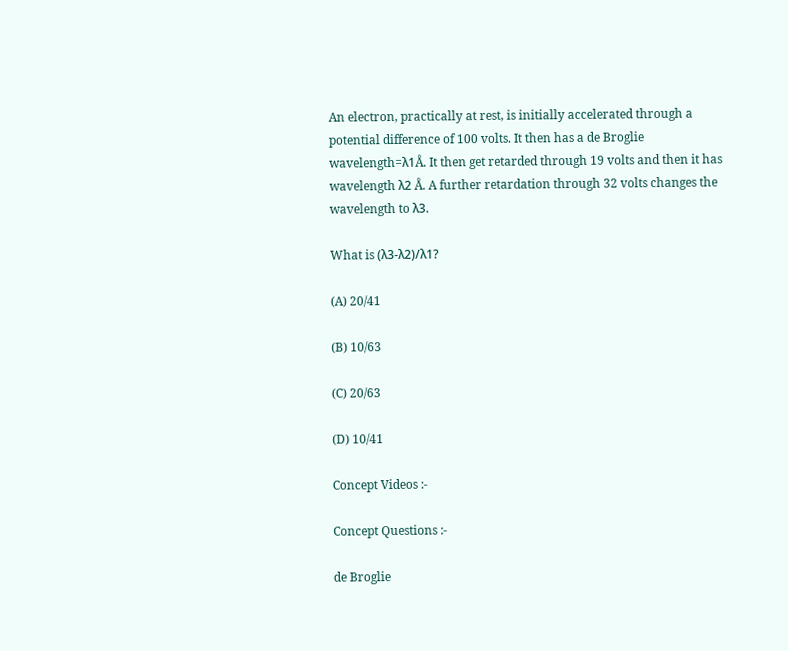An electron, practically at rest, is initially accelerated through a potential difference of 100 volts. It then has a de Broglie wavelength=λ1Å. It then get retarded through 19 volts and then it has wavelength λ2 Å. A further retardation through 32 volts changes the wavelength to λ3.

What is (λ3-λ2)/λ1?

(A) 20/41

(B) 10/63

(C) 20/63

(D) 10/41

Concept Videos :-

Concept Questions :-

de Broglie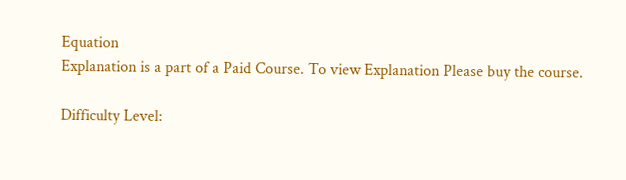Equation
Explanation is a part of a Paid Course. To view Explanation Please buy the course.

Difficulty Level: